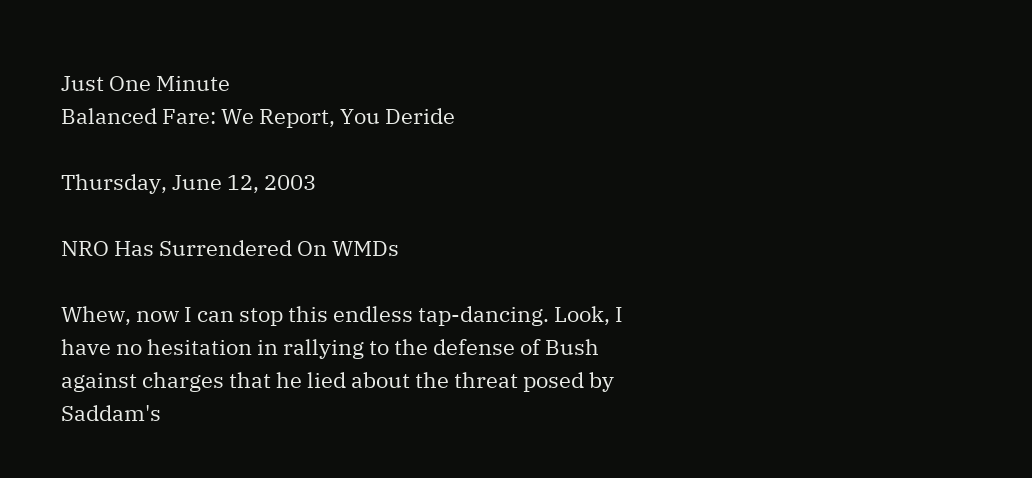Just One Minute
Balanced Fare: We Report, You Deride

Thursday, June 12, 2003

NRO Has Surrendered On WMDs

Whew, now I can stop this endless tap-dancing. Look, I have no hesitation in rallying to the defense of Bush against charges that he lied about the threat posed by Saddam's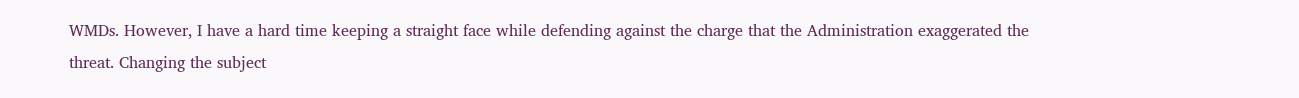WMDs. However, I have a hard time keeping a straight face while defending against the charge that the Administration exaggerated the threat. Changing the subject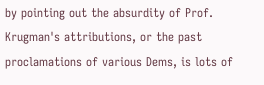by pointing out the absurdity of Prof. Krugman's attributions, or the past proclamations of various Dems, is lots of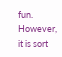fun. However, it is sort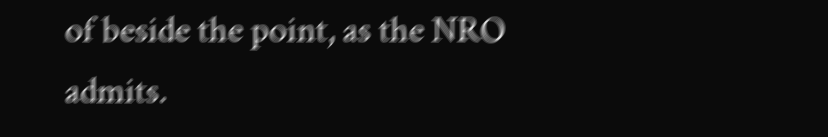of beside the point, as the NRO admits.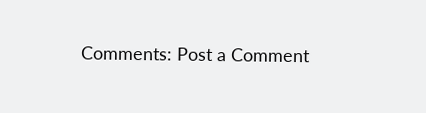Comments: Post a Comment